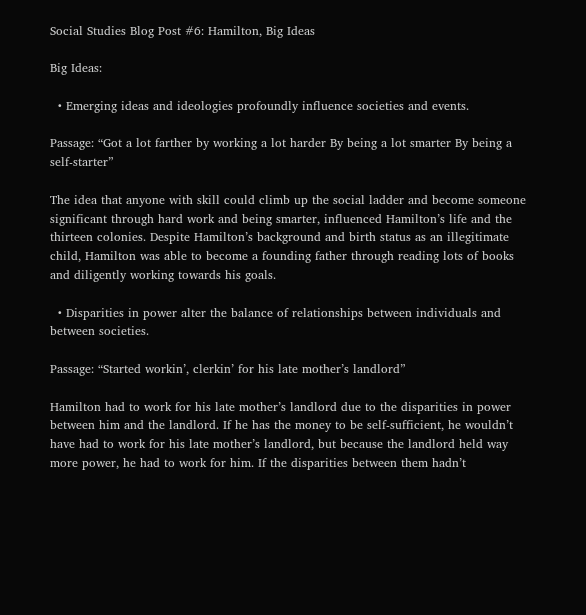Social Studies Blog Post #6: Hamilton, Big Ideas

Big Ideas:

  • Emerging ideas and ideologies profoundly influence societies and events.

Passage: “Got a lot farther by working a lot harder By being a lot smarter By being a self-starter”

The idea that anyone with skill could climb up the social ladder and become someone significant through hard work and being smarter, influenced Hamilton’s life and the thirteen colonies. Despite Hamilton’s background and birth status as an illegitimate child, Hamilton was able to become a founding father through reading lots of books and diligently working towards his goals.

  • Disparities in power alter the balance of relationships between individuals and between societies.

Passage: “Started workin’, clerkin’ for his late mother’s landlord”

Hamilton had to work for his late mother’s landlord due to the disparities in power between him and the landlord. If he has the money to be self-sufficient, he wouldn’t have had to work for his late mother’s landlord, but because the landlord held way more power, he had to work for him. If the disparities between them hadn’t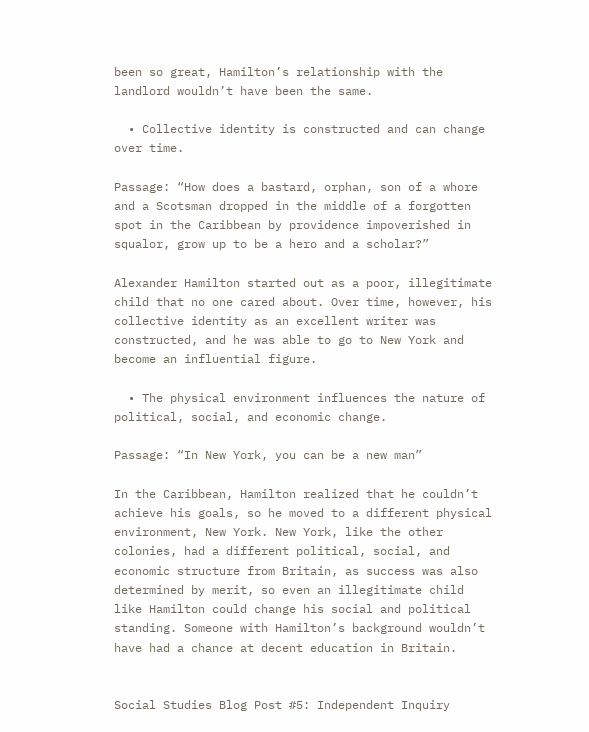been so great, Hamilton’s relationship with the landlord wouldn’t have been the same.

  • Collective identity is constructed and can change over time.

Passage: “How does a bastard, orphan, son of a whore and a Scotsman dropped in the middle of a forgotten spot in the Caribbean by providence impoverished in squalor, grow up to be a hero and a scholar?”

Alexander Hamilton started out as a poor, illegitimate child that no one cared about. Over time, however, his collective identity as an excellent writer was constructed, and he was able to go to New York and become an influential figure.

  • The physical environment influences the nature of political, social, and economic change.

Passage: “In New York, you can be a new man”

In the Caribbean, Hamilton realized that he couldn’t achieve his goals, so he moved to a different physical environment, New York. New York, like the other colonies, had a different political, social, and economic structure from Britain, as success was also determined by merit, so even an illegitimate child like Hamilton could change his social and political standing. Someone with Hamilton’s background wouldn’t have had a chance at decent education in Britain.


Social Studies Blog Post #5: Independent Inquiry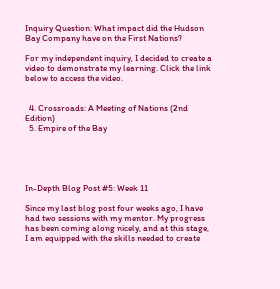Inquiry Question: What impact did the Hudson Bay Company have on the First Nations?

For my independent inquiry, I decided to create a video to demonstrate my learning. Click the link below to access the video.


  4. Crossroads: A Meeting of Nations (2nd Edition)
  5. Empire of the Bay





In-Depth Blog Post #5: Week 11

Since my last blog post four weeks ago, I have had two sessions with my mentor. My progress has been coming along nicely, and at this stage, I am equipped with the skills needed to create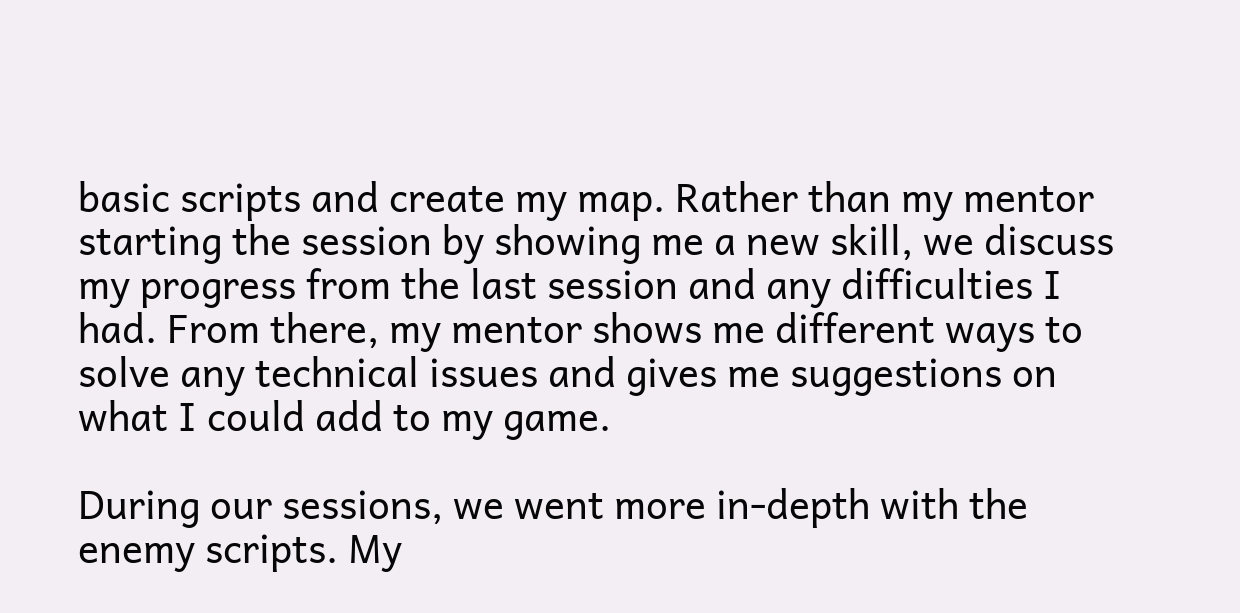basic scripts and create my map. Rather than my mentor starting the session by showing me a new skill, we discuss my progress from the last session and any difficulties I had. From there, my mentor shows me different ways to solve any technical issues and gives me suggestions on what I could add to my game.

During our sessions, we went more in-depth with the enemy scripts. My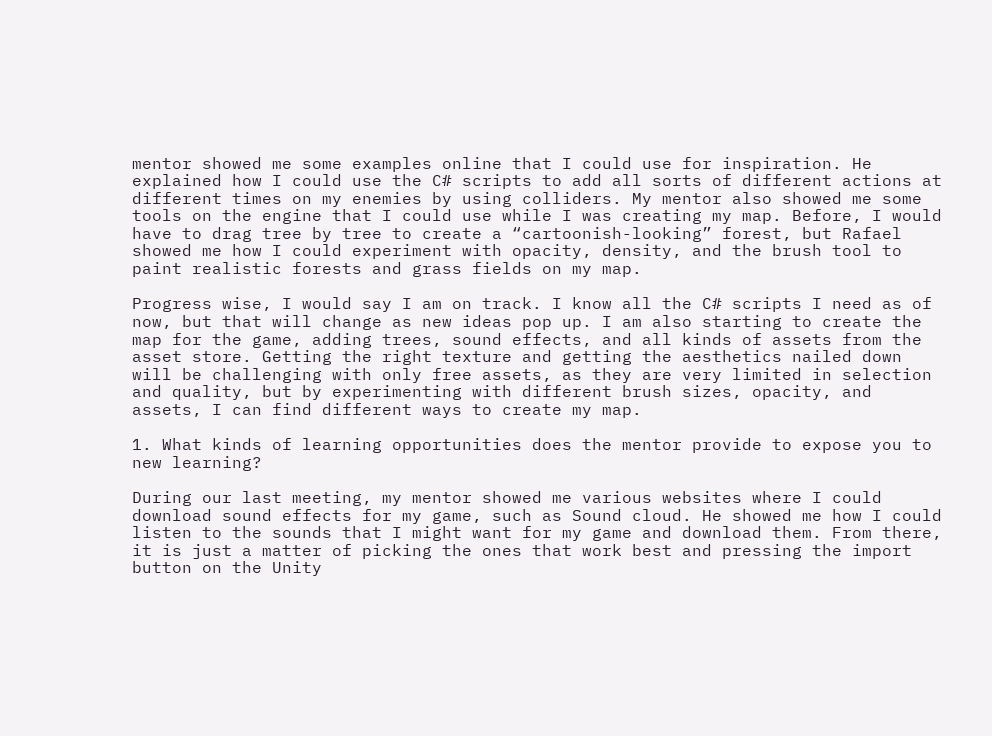mentor showed me some examples online that I could use for inspiration. He explained how I could use the C# scripts to add all sorts of different actions at different times on my enemies by using colliders. My mentor also showed me some tools on the engine that I could use while I was creating my map. Before, I would have to drag tree by tree to create a “cartoonish-looking” forest, but Rafael showed me how I could experiment with opacity, density, and the brush tool to paint realistic forests and grass fields on my map.

Progress wise, I would say I am on track. I know all the C# scripts I need as of now, but that will change as new ideas pop up. I am also starting to create the map for the game, adding trees, sound effects, and all kinds of assets from the asset store. Getting the right texture and getting the aesthetics nailed down will be challenging with only free assets, as they are very limited in selection and quality, but by experimenting with different brush sizes, opacity, and assets, I can find different ways to create my map.

1. What kinds of learning opportunities does the mentor provide to expose you to new learning?

During our last meeting, my mentor showed me various websites where I could download sound effects for my game, such as Sound cloud. He showed me how I could listen to the sounds that I might want for my game and download them. From there, it is just a matter of picking the ones that work best and pressing the import button on the Unity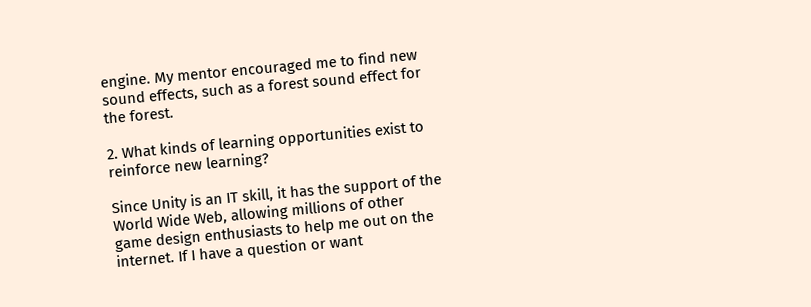engine. My mentor encouraged me to find new sound effects, such as a forest sound effect for the forest.

2. What kinds of learning opportunities exist to reinforce new learning?

Since Unity is an IT skill, it has the support of the World Wide Web, allowing millions of other game design enthusiasts to help me out on the internet. If I have a question or want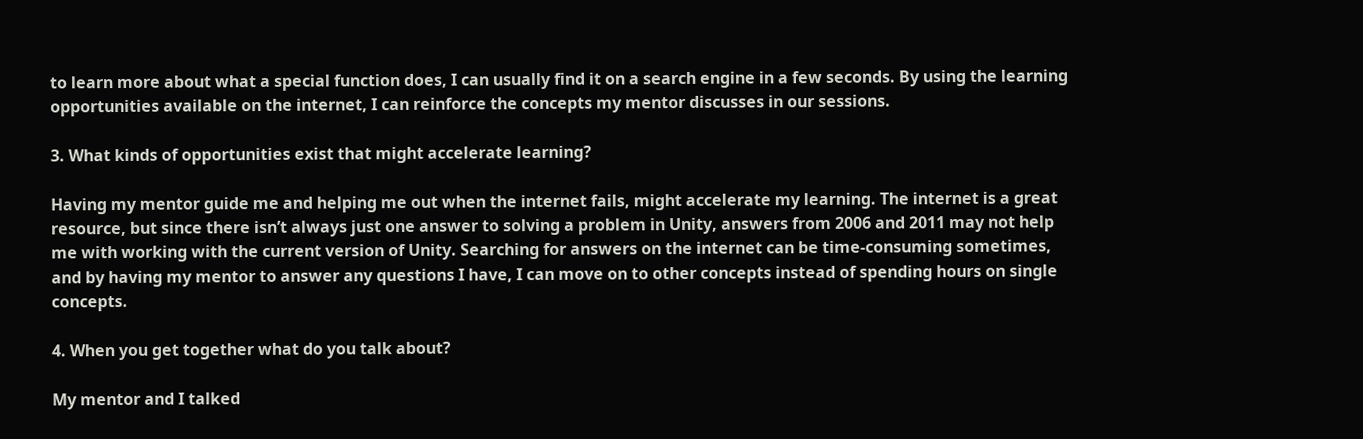to learn more about what a special function does, I can usually find it on a search engine in a few seconds. By using the learning opportunities available on the internet, I can reinforce the concepts my mentor discusses in our sessions.

3. What kinds of opportunities exist that might accelerate learning?

Having my mentor guide me and helping me out when the internet fails, might accelerate my learning. The internet is a great resource, but since there isn’t always just one answer to solving a problem in Unity, answers from 2006 and 2011 may not help me with working with the current version of Unity. Searching for answers on the internet can be time-consuming sometimes, and by having my mentor to answer any questions I have, I can move on to other concepts instead of spending hours on single concepts.

4. When you get together what do you talk about?

My mentor and I talked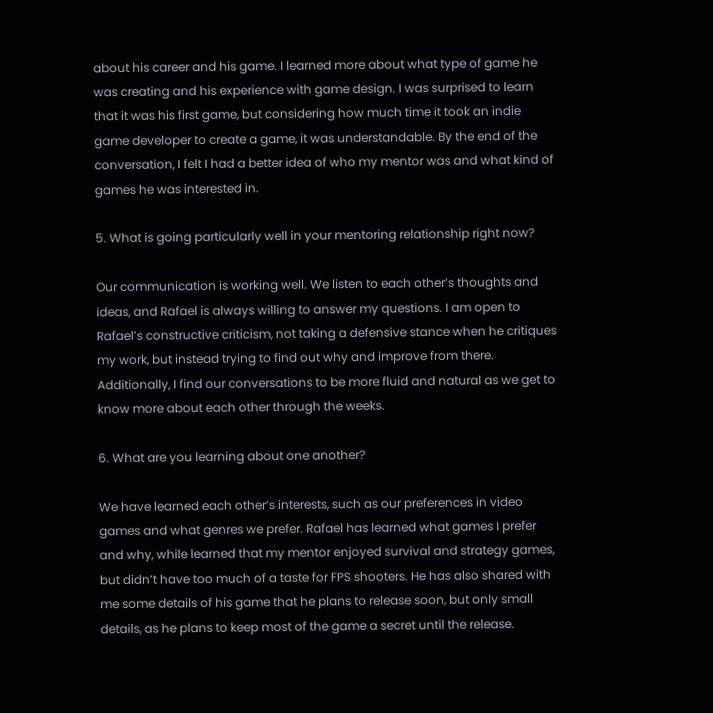about his career and his game. I learned more about what type of game he was creating and his experience with game design. I was surprised to learn that it was his first game, but considering how much time it took an indie game developer to create a game, it was understandable. By the end of the conversation, I felt I had a better idea of who my mentor was and what kind of games he was interested in.

5. What is going particularly well in your mentoring relationship right now?

Our communication is working well. We listen to each other’s thoughts and ideas, and Rafael is always willing to answer my questions. I am open to Rafael’s constructive criticism, not taking a defensive stance when he critiques my work, but instead trying to find out why and improve from there. Additionally, I find our conversations to be more fluid and natural as we get to know more about each other through the weeks.

6. What are you learning about one another?

We have learned each other’s interests, such as our preferences in video games and what genres we prefer. Rafael has learned what games I prefer and why, while learned that my mentor enjoyed survival and strategy games, but didn’t have too much of a taste for FPS shooters. He has also shared with me some details of his game that he plans to release soon, but only small details, as he plans to keep most of the game a secret until the release.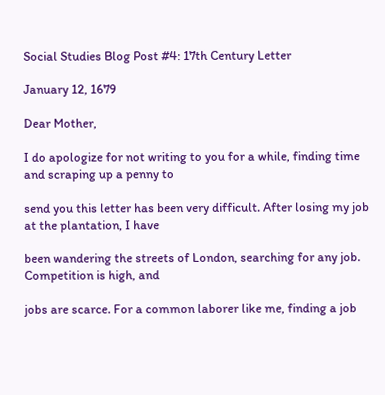Social Studies Blog Post #4: 17th Century Letter

January 12, 1679

Dear Mother,

I do apologize for not writing to you for a while, finding time and scraping up a penny to

send you this letter has been very difficult. After losing my job at the plantation, I have

been wandering the streets of London, searching for any job. Competition is high, and

jobs are scarce. For a common laborer like me, finding a job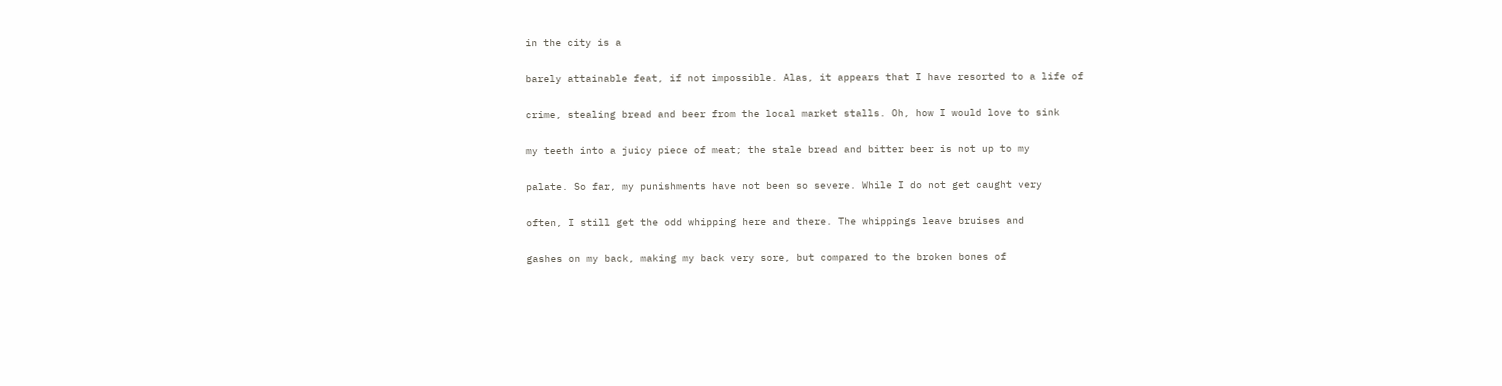in the city is a

barely attainable feat, if not impossible. Alas, it appears that I have resorted to a life of

crime, stealing bread and beer from the local market stalls. Oh, how I would love to sink

my teeth into a juicy piece of meat; the stale bread and bitter beer is not up to my

palate. So far, my punishments have not been so severe. While I do not get caught very

often, I still get the odd whipping here and there. The whippings leave bruises and

gashes on my back, making my back very sore, but compared to the broken bones of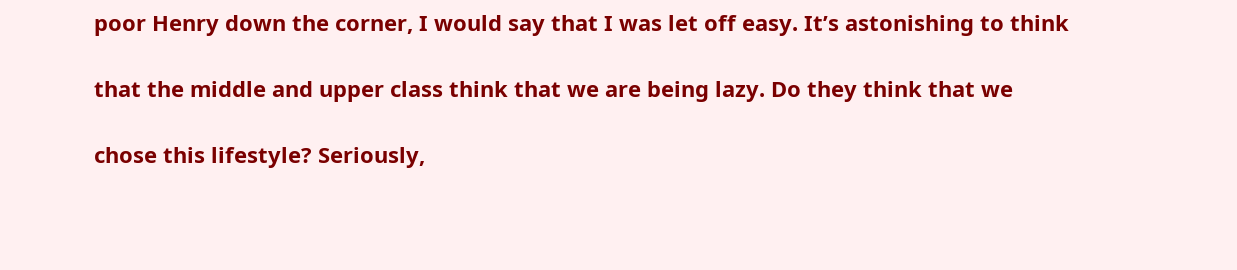poor Henry down the corner, I would say that I was let off easy. It’s astonishing to think

that the middle and upper class think that we are being lazy. Do they think that we

chose this lifestyle? Seriously,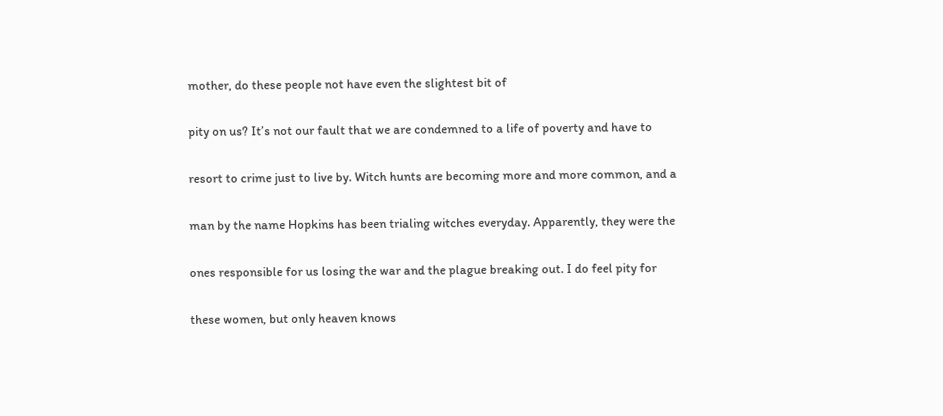mother, do these people not have even the slightest bit of

pity on us? It’s not our fault that we are condemned to a life of poverty and have to

resort to crime just to live by. Witch hunts are becoming more and more common, and a

man by the name Hopkins has been trialing witches everyday. Apparently, they were the

ones responsible for us losing the war and the plague breaking out. I do feel pity for

these women, but only heaven knows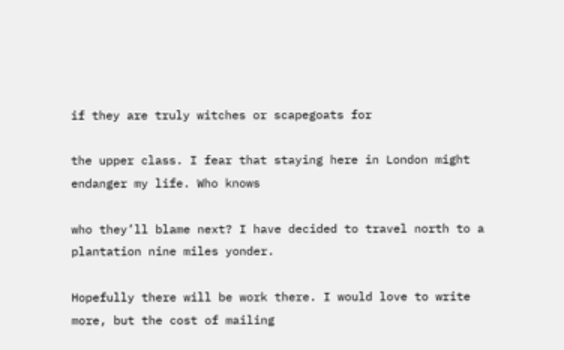if they are truly witches or scapegoats for

the upper class. I fear that staying here in London might endanger my life. Who knows

who they’ll blame next? I have decided to travel north to a plantation nine miles yonder.

Hopefully there will be work there. I would love to write more, but the cost of mailing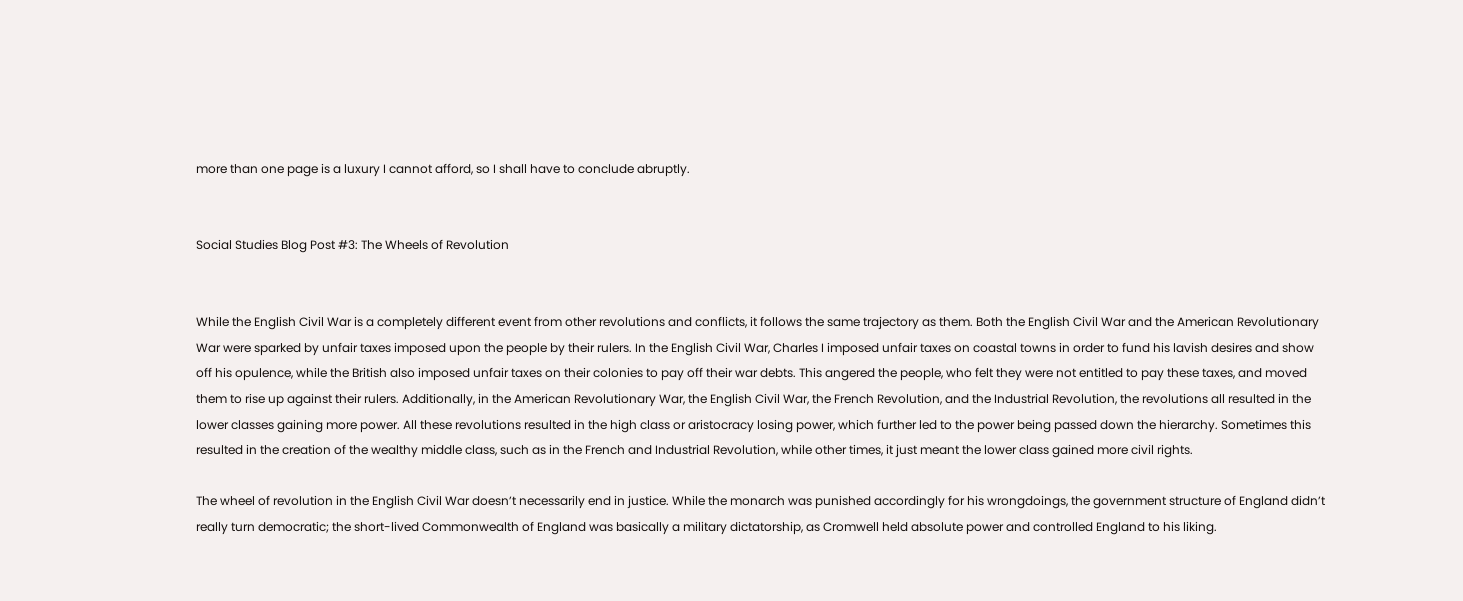more than one page is a luxury I cannot afford, so I shall have to conclude abruptly.


Social Studies Blog Post #3: The Wheels of Revolution


While the English Civil War is a completely different event from other revolutions and conflicts, it follows the same trajectory as them. Both the English Civil War and the American Revolutionary War were sparked by unfair taxes imposed upon the people by their rulers. In the English Civil War, Charles I imposed unfair taxes on coastal towns in order to fund his lavish desires and show off his opulence, while the British also imposed unfair taxes on their colonies to pay off their war debts. This angered the people, who felt they were not entitled to pay these taxes, and moved them to rise up against their rulers. Additionally, in the American Revolutionary War, the English Civil War, the French Revolution, and the Industrial Revolution, the revolutions all resulted in the lower classes gaining more power. All these revolutions resulted in the high class or aristocracy losing power, which further led to the power being passed down the hierarchy. Sometimes this resulted in the creation of the wealthy middle class, such as in the French and Industrial Revolution, while other times, it just meant the lower class gained more civil rights.

The wheel of revolution in the English Civil War doesn’t necessarily end in justice. While the monarch was punished accordingly for his wrongdoings, the government structure of England didn’t really turn democratic; the short-lived Commonwealth of England was basically a military dictatorship, as Cromwell held absolute power and controlled England to his liking.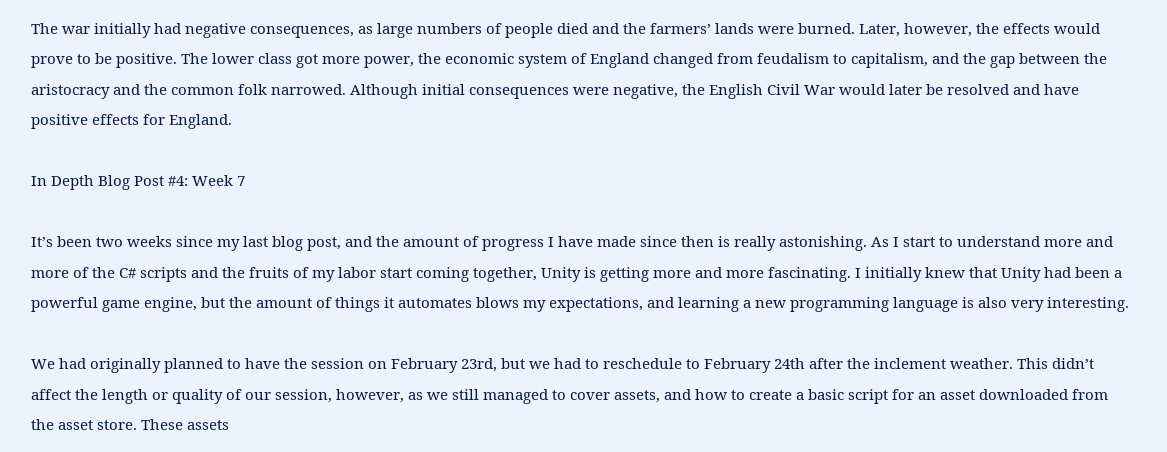The war initially had negative consequences, as large numbers of people died and the farmers’ lands were burned. Later, however, the effects would prove to be positive. The lower class got more power, the economic system of England changed from feudalism to capitalism, and the gap between the aristocracy and the common folk narrowed. Although initial consequences were negative, the English Civil War would later be resolved and have positive effects for England.

In Depth Blog Post #4: Week 7

It’s been two weeks since my last blog post, and the amount of progress I have made since then is really astonishing. As I start to understand more and more of the C# scripts and the fruits of my labor start coming together, Unity is getting more and more fascinating. I initially knew that Unity had been a powerful game engine, but the amount of things it automates blows my expectations, and learning a new programming language is also very interesting.

We had originally planned to have the session on February 23rd, but we had to reschedule to February 24th after the inclement weather. This didn’t affect the length or quality of our session, however, as we still managed to cover assets, and how to create a basic script for an asset downloaded from the asset store. These assets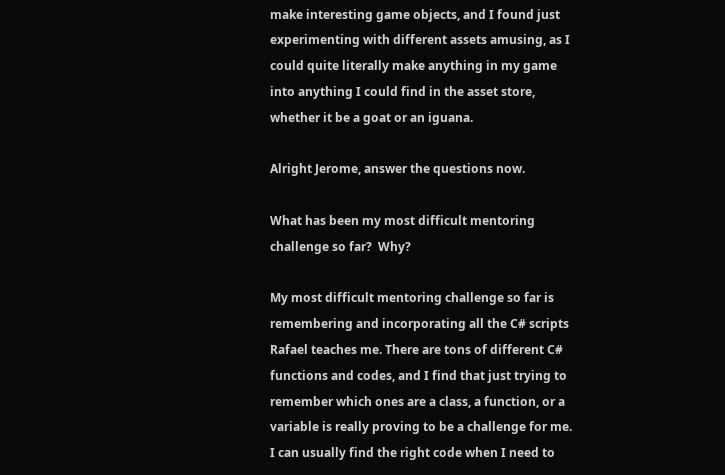make interesting game objects, and I found just experimenting with different assets amusing, as I could quite literally make anything in my game into anything I could find in the asset store, whether it be a goat or an iguana.

Alright Jerome, answer the questions now.

What has been my most difficult mentoring challenge so far?  Why?

My most difficult mentoring challenge so far is remembering and incorporating all the C# scripts Rafael teaches me. There are tons of different C# functions and codes, and I find that just trying to remember which ones are a class, a function, or a variable is really proving to be a challenge for me. I can usually find the right code when I need to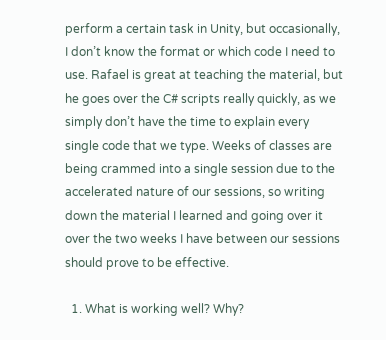perform a certain task in Unity, but occasionally, I don’t know the format or which code I need to use. Rafael is great at teaching the material, but he goes over the C# scripts really quickly, as we simply don’t have the time to explain every single code that we type. Weeks of classes are being crammed into a single session due to the accelerated nature of our sessions, so writing down the material I learned and going over it over the two weeks I have between our sessions should prove to be effective.

  1. What is working well? Why?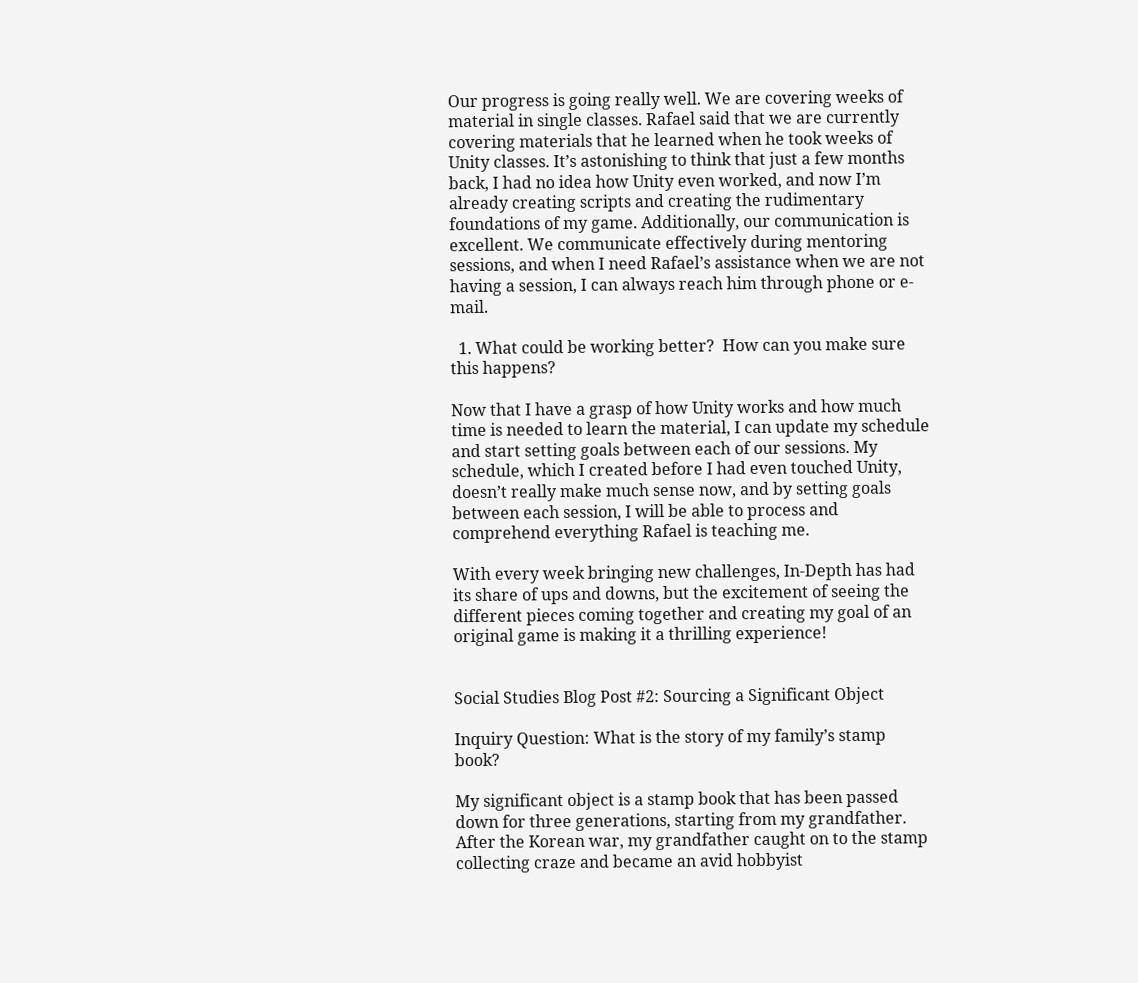Our progress is going really well. We are covering weeks of material in single classes. Rafael said that we are currently covering materials that he learned when he took weeks of Unity classes. It’s astonishing to think that just a few months back, I had no idea how Unity even worked, and now I’m already creating scripts and creating the rudimentary foundations of my game. Additionally, our communication is excellent. We communicate effectively during mentoring sessions, and when I need Rafael’s assistance when we are not having a session, I can always reach him through phone or e-mail.

  1. What could be working better?  How can you make sure this happens?

Now that I have a grasp of how Unity works and how much time is needed to learn the material, I can update my schedule and start setting goals between each of our sessions. My schedule, which I created before I had even touched Unity, doesn’t really make much sense now, and by setting goals between each session, I will be able to process and comprehend everything Rafael is teaching me.

With every week bringing new challenges, In-Depth has had its share of ups and downs, but the excitement of seeing the different pieces coming together and creating my goal of an original game is making it a thrilling experience!


Social Studies Blog Post #2: Sourcing a Significant Object

Inquiry Question: What is the story of my family’s stamp book?

My significant object is a stamp book that has been passed down for three generations, starting from my grandfather. After the Korean war, my grandfather caught on to the stamp collecting craze and became an avid hobbyist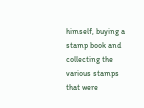himself, buying a stamp book and collecting the various stamps that were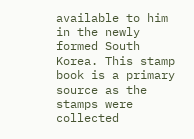available to him in the newly formed South Korea. This stamp book is a primary source as the stamps were collected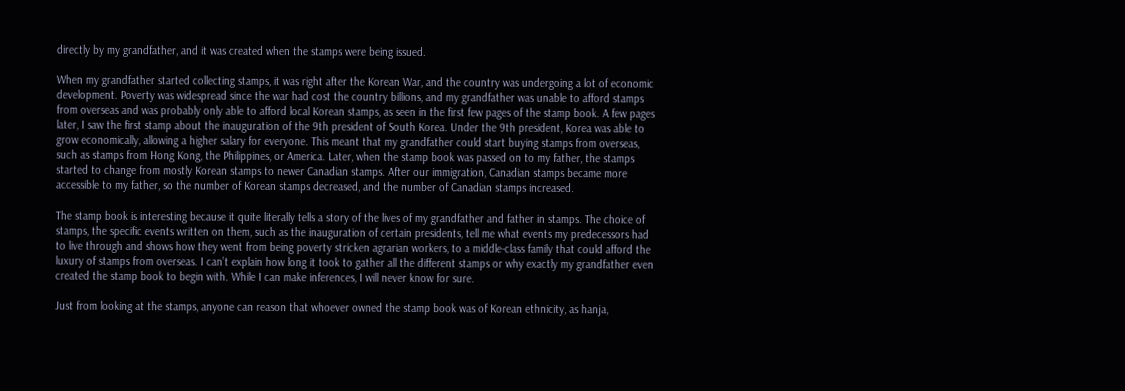directly by my grandfather, and it was created when the stamps were being issued.

When my grandfather started collecting stamps, it was right after the Korean War, and the country was undergoing a lot of economic development. Poverty was widespread since the war had cost the country billions, and my grandfather was unable to afford stamps from overseas and was probably only able to afford local Korean stamps, as seen in the first few pages of the stamp book. A few pages later, I saw the first stamp about the inauguration of the 9th president of South Korea. Under the 9th president, Korea was able to grow economically, allowing a higher salary for everyone. This meant that my grandfather could start buying stamps from overseas, such as stamps from Hong Kong, the Philippines, or America. Later, when the stamp book was passed on to my father, the stamps started to change from mostly Korean stamps to newer Canadian stamps. After our immigration, Canadian stamps became more accessible to my father, so the number of Korean stamps decreased, and the number of Canadian stamps increased.

The stamp book is interesting because it quite literally tells a story of the lives of my grandfather and father in stamps. The choice of stamps, the specific events written on them, such as the inauguration of certain presidents, tell me what events my predecessors had to live through and shows how they went from being poverty stricken agrarian workers, to a middle-class family that could afford the luxury of stamps from overseas. I can’t explain how long it took to gather all the different stamps or why exactly my grandfather even created the stamp book to begin with. While I can make inferences, I will never know for sure.

Just from looking at the stamps, anyone can reason that whoever owned the stamp book was of Korean ethnicity, as hanja,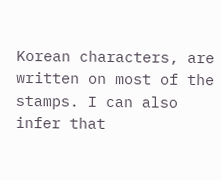Korean characters, are written on most of the stamps. I can also infer that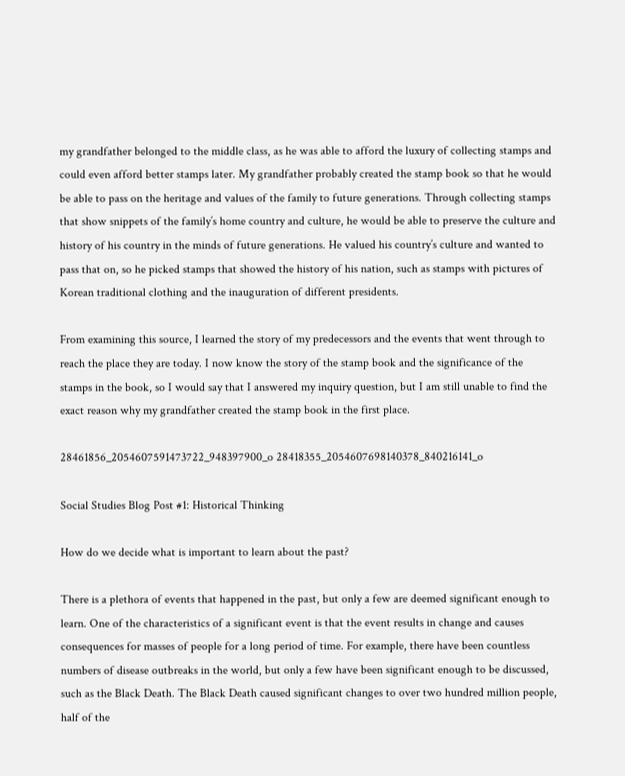my grandfather belonged to the middle class, as he was able to afford the luxury of collecting stamps and could even afford better stamps later. My grandfather probably created the stamp book so that he would be able to pass on the heritage and values of the family to future generations. Through collecting stamps that show snippets of the family’s home country and culture, he would be able to preserve the culture and history of his country in the minds of future generations. He valued his country’s culture and wanted to pass that on, so he picked stamps that showed the history of his nation, such as stamps with pictures of Korean traditional clothing and the inauguration of different presidents.

From examining this source, I learned the story of my predecessors and the events that went through to reach the place they are today. I now know the story of the stamp book and the significance of the stamps in the book, so I would say that I answered my inquiry question, but I am still unable to find the exact reason why my grandfather created the stamp book in the first place.

28461856_2054607591473722_948397900_o 28418355_2054607698140378_840216141_o

Social Studies Blog Post #1: Historical Thinking

How do we decide what is important to learn about the past?

There is a plethora of events that happened in the past, but only a few are deemed significant enough to learn. One of the characteristics of a significant event is that the event results in change and causes consequences for masses of people for a long period of time. For example, there have been countless numbers of disease outbreaks in the world, but only a few have been significant enough to be discussed, such as the Black Death. The Black Death caused significant changes to over two hundred million people, half of the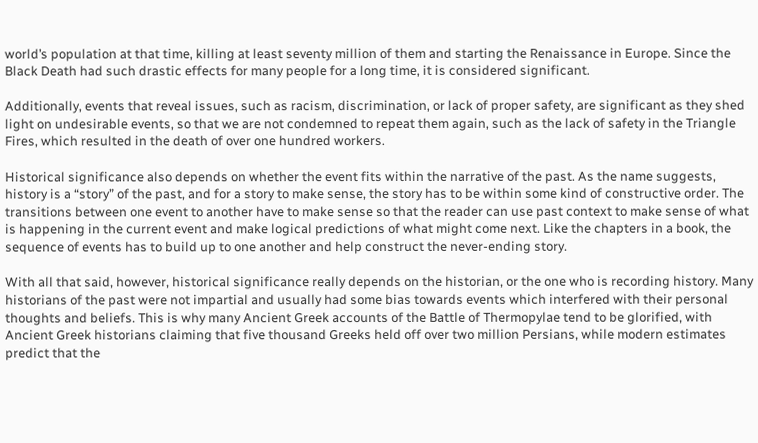world’s population at that time, killing at least seventy million of them and starting the Renaissance in Europe. Since the Black Death had such drastic effects for many people for a long time, it is considered significant.

Additionally, events that reveal issues, such as racism, discrimination, or lack of proper safety, are significant as they shed light on undesirable events, so that we are not condemned to repeat them again, such as the lack of safety in the Triangle Fires, which resulted in the death of over one hundred workers.

Historical significance also depends on whether the event fits within the narrative of the past. As the name suggests, history is a “story” of the past, and for a story to make sense, the story has to be within some kind of constructive order. The transitions between one event to another have to make sense so that the reader can use past context to make sense of what is happening in the current event and make logical predictions of what might come next. Like the chapters in a book, the sequence of events has to build up to one another and help construct the never-ending story.

With all that said, however, historical significance really depends on the historian, or the one who is recording history. Many historians of the past were not impartial and usually had some bias towards events which interfered with their personal thoughts and beliefs. This is why many Ancient Greek accounts of the Battle of Thermopylae tend to be glorified, with Ancient Greek historians claiming that five thousand Greeks held off over two million Persians, while modern estimates predict that the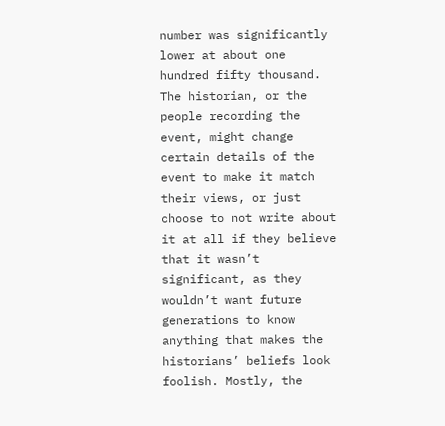number was significantly lower at about one hundred fifty thousand. The historian, or the people recording the event, might change certain details of the event to make it match their views, or just choose to not write about it at all if they believe that it wasn’t significant, as they wouldn’t want future generations to know anything that makes the historians’ beliefs look foolish. Mostly, the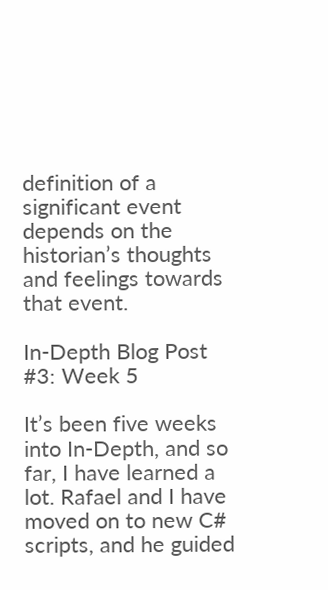definition of a significant event depends on the historian’s thoughts and feelings towards that event.

In-Depth Blog Post #3: Week 5

It’s been five weeks into In-Depth, and so far, I have learned a lot. Rafael and I have moved on to new C# scripts, and he guided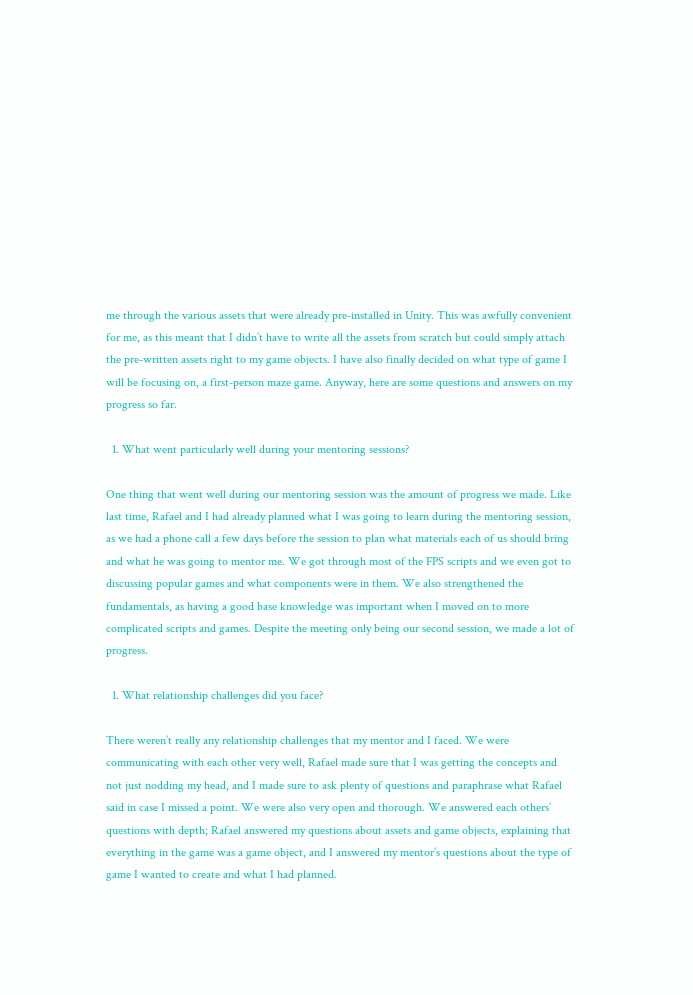me through the various assets that were already pre-installed in Unity. This was awfully convenient for me, as this meant that I didn’t have to write all the assets from scratch but could simply attach the pre-written assets right to my game objects. I have also finally decided on what type of game I will be focusing on, a first-person maze game. Anyway, here are some questions and answers on my progress so far.

  1. What went particularly well during your mentoring sessions?

One thing that went well during our mentoring session was the amount of progress we made. Like last time, Rafael and I had already planned what I was going to learn during the mentoring session, as we had a phone call a few days before the session to plan what materials each of us should bring and what he was going to mentor me. We got through most of the FPS scripts and we even got to discussing popular games and what components were in them. We also strengthened the fundamentals, as having a good base knowledge was important when I moved on to more complicated scripts and games. Despite the meeting only being our second session, we made a lot of progress.

  1. What relationship challenges did you face?

There weren’t really any relationship challenges that my mentor and I faced. We were communicating with each other very well, Rafael made sure that I was getting the concepts and not just nodding my head, and I made sure to ask plenty of questions and paraphrase what Rafael said in case I missed a point. We were also very open and thorough. We answered each others’ questions with depth; Rafael answered my questions about assets and game objects, explaining that everything in the game was a game object, and I answered my mentor’s questions about the type of game I wanted to create and what I had planned.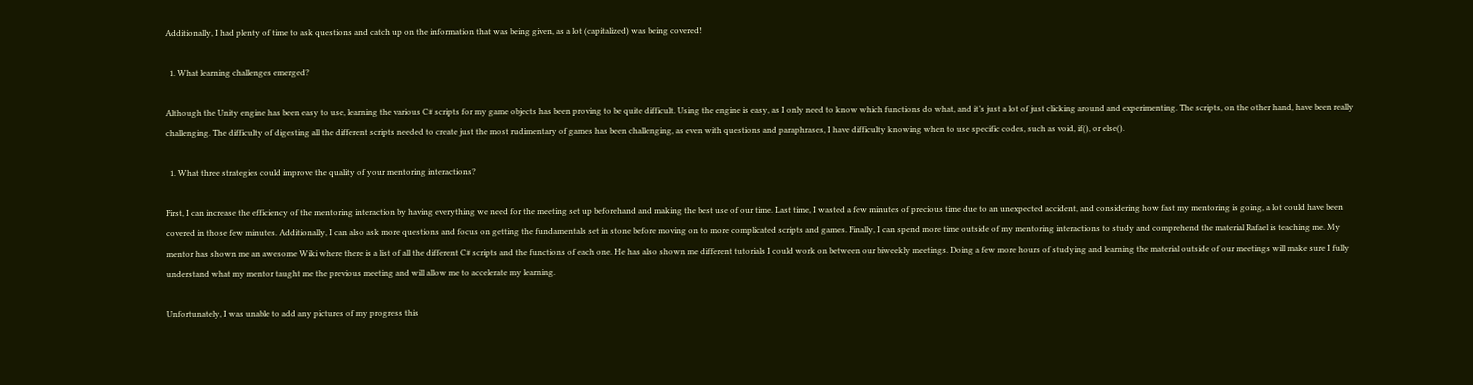Additionally, I had plenty of time to ask questions and catch up on the information that was being given, as a lot (capitalized) was being covered!

  1. What learning challenges emerged?

Although the Unity engine has been easy to use, learning the various C# scripts for my game objects has been proving to be quite difficult. Using the engine is easy, as I only need to know which functions do what, and it’s just a lot of just clicking around and experimenting. The scripts, on the other hand, have been really challenging. The difficulty of digesting all the different scripts needed to create just the most rudimentary of games has been challenging, as even with questions and paraphrases, I have difficulty knowing when to use specific codes, such as void, if(), or else().

  1. What three strategies could improve the quality of your mentoring interactions?

First, I can increase the efficiency of the mentoring interaction by having everything we need for the meeting set up beforehand and making the best use of our time. Last time, I wasted a few minutes of precious time due to an unexpected accident, and considering how fast my mentoring is going, a lot could have been covered in those few minutes. Additionally, I can also ask more questions and focus on getting the fundamentals set in stone before moving on to more complicated scripts and games. Finally, I can spend more time outside of my mentoring interactions to study and comprehend the material Rafael is teaching me. My mentor has shown me an awesome Wiki where there is a list of all the different C# scripts and the functions of each one. He has also shown me different tutorials I could work on between our biweekly meetings. Doing a few more hours of studying and learning the material outside of our meetings will make sure I fully understand what my mentor taught me the previous meeting and will allow me to accelerate my learning.

Unfortunately, I was unable to add any pictures of my progress this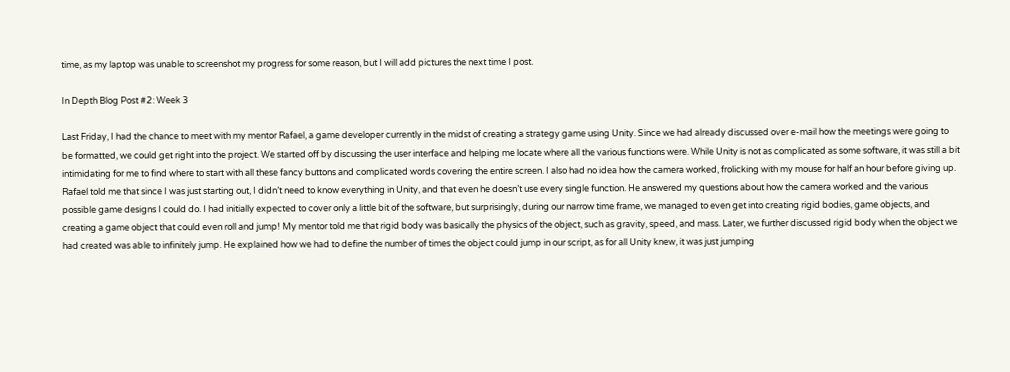time, as my laptop was unable to screenshot my progress for some reason, but I will add pictures the next time I post.

In Depth Blog Post #2: Week 3

Last Friday, I had the chance to meet with my mentor Rafael, a game developer currently in the midst of creating a strategy game using Unity. Since we had already discussed over e-mail how the meetings were going to be formatted, we could get right into the project. We started off by discussing the user interface and helping me locate where all the various functions were. While Unity is not as complicated as some software, it was still a bit intimidating for me to find where to start with all these fancy buttons and complicated words covering the entire screen. I also had no idea how the camera worked, frolicking with my mouse for half an hour before giving up. Rafael told me that since I was just starting out, I didn’t need to know everything in Unity, and that even he doesn’t use every single function. He answered my questions about how the camera worked and the various possible game designs I could do. I had initially expected to cover only a little bit of the software, but surprisingly, during our narrow time frame, we managed to even get into creating rigid bodies, game objects, and creating a game object that could even roll and jump! My mentor told me that rigid body was basically the physics of the object, such as gravity, speed, and mass. Later, we further discussed rigid body when the object we had created was able to infinitely jump. He explained how we had to define the number of times the object could jump in our script, as for all Unity knew, it was just jumping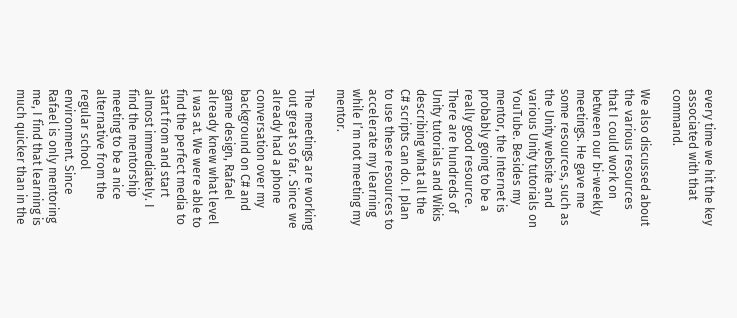every time we hit the key associated with that command.

We also discussed about the various resources that I could work on between our bi-weekly meetings. He gave me some resources, such as the Unity website and various Unity tutorials on YouTube. Besides my mentor, the Internet is probably going to be a really good resource. There are hundreds of Unity tutorials and Wikis describing what all the C# scripts can do. I plan to use these resources to accelerate my learning while I’m not meeting my mentor.

The meetings are working out great so far. Since we already had a phone conversation over my background on C# and game design, Rafael already knew what level I was at. We were able to find the perfect media to start from and start almost immediately. I find the mentorship meeting to be a nice alternative from the regular school environment. Since Rafael is only mentoring me, I find that learning is much quicker than in the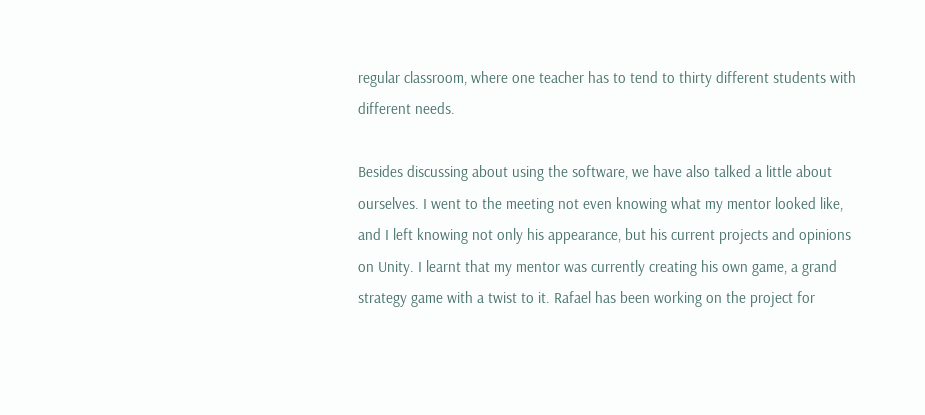regular classroom, where one teacher has to tend to thirty different students with different needs.

Besides discussing about using the software, we have also talked a little about ourselves. I went to the meeting not even knowing what my mentor looked like, and I left knowing not only his appearance, but his current projects and opinions on Unity. I learnt that my mentor was currently creating his own game, a grand strategy game with a twist to it. Rafael has been working on the project for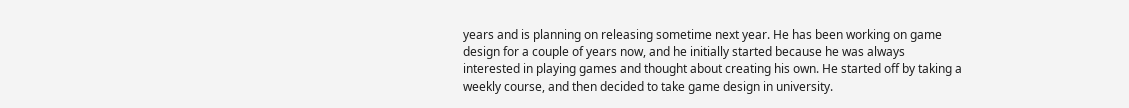years and is planning on releasing sometime next year. He has been working on game design for a couple of years now, and he initially started because he was always interested in playing games and thought about creating his own. He started off by taking a weekly course, and then decided to take game design in university.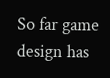So far game design has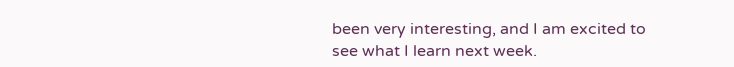been very interesting, and I am excited to see what I learn next week.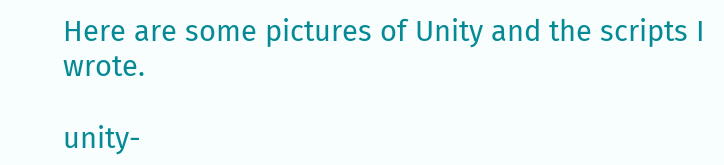Here are some pictures of Unity and the scripts I wrote.

unity-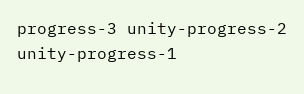progress-3 unity-progress-2 unity-progress-1